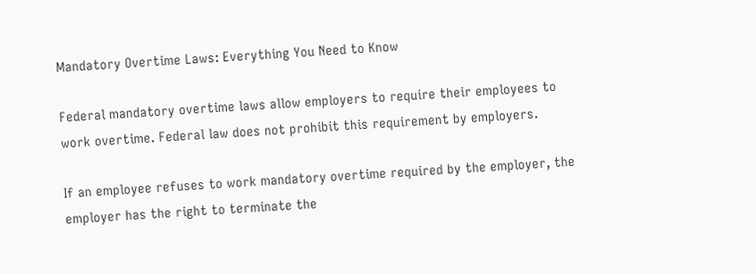Mandatory Overtime Laws: Everything You Need to Know

Federal mandatory overtime laws allow employers to require their employees to work overtime. Federal law does not prohibit this requirement by employers.

If an employee refuses to work mandatory overtime required by the employer, the employer has the right to terminate the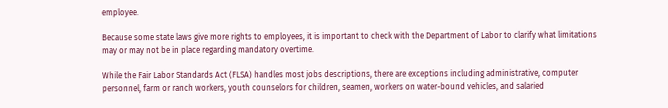employee.

Because some state laws give more rights to employees, it is important to check with the Department of Labor to clarify what limitations may or may not be in place regarding mandatory overtime.

While the Fair Labor Standards Act (FLSA) handles most jobs descriptions, there are exceptions including administrative, computer personnel, farm or ranch workers, youth counselors for children, seamen, workers on water-bound vehicles, and salaried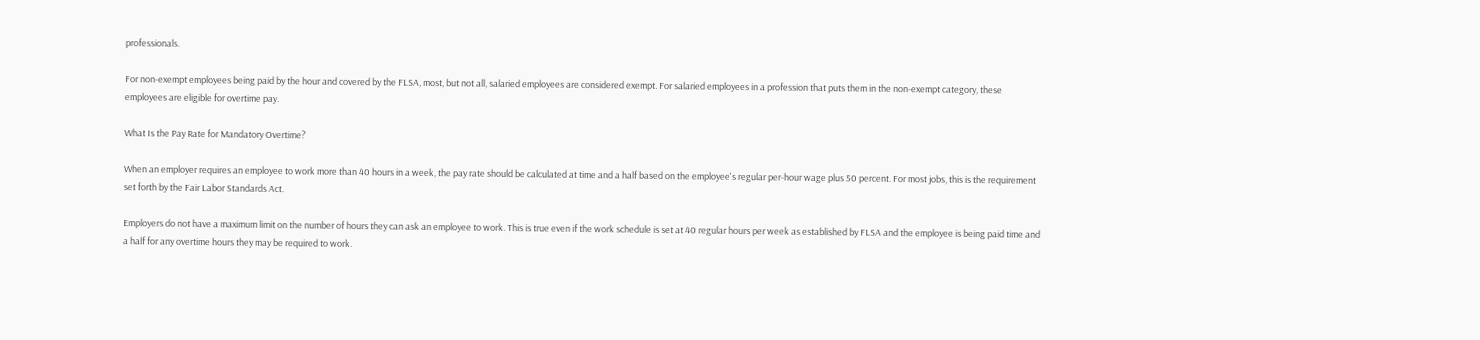professionals.

For non-exempt employees being paid by the hour and covered by the FLSA, most, but not all, salaried employees are considered exempt. For salaried employees in a profession that puts them in the non-exempt category, these employees are eligible for overtime pay.

What Is the Pay Rate for Mandatory Overtime?

When an employer requires an employee to work more than 40 hours in a week, the pay rate should be calculated at time and a half based on the employee's regular per-hour wage plus 50 percent. For most jobs, this is the requirement set forth by the Fair Labor Standards Act.

Employers do not have a maximum limit on the number of hours they can ask an employee to work. This is true even if the work schedule is set at 40 regular hours per week as established by FLSA and the employee is being paid time and a half for any overtime hours they may be required to work.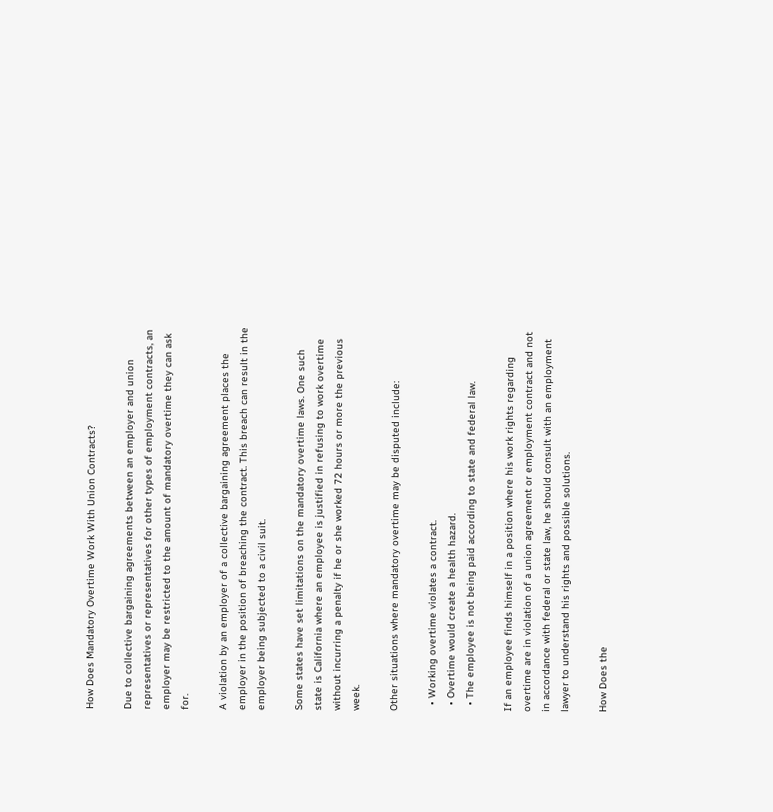How Does Mandatory Overtime Work With Union Contracts?

Due to collective bargaining agreements between an employer and union representatives or representatives for other types of employment contracts, an employer may be restricted to the amount of mandatory overtime they can ask for.

A violation by an employer of a collective bargaining agreement places the employer in the position of breaching the contract. This breach can result in the employer being subjected to a civil suit.

Some states have set limitations on the mandatory overtime laws. One such state is California where an employee is justified in refusing to work overtime without incurring a penalty if he or she worked 72 hours or more the previous week.

Other situations where mandatory overtime may be disputed include:

  • Working overtime violates a contract.
  • Overtime would create a health hazard.
  • The employee is not being paid according to state and federal law.

If an employee finds himself in a position where his work rights regarding overtime are in violation of a union agreement or employment contract and not in accordance with federal or state law, he should consult with an employment lawyer to understand his rights and possible solutions.

How Does the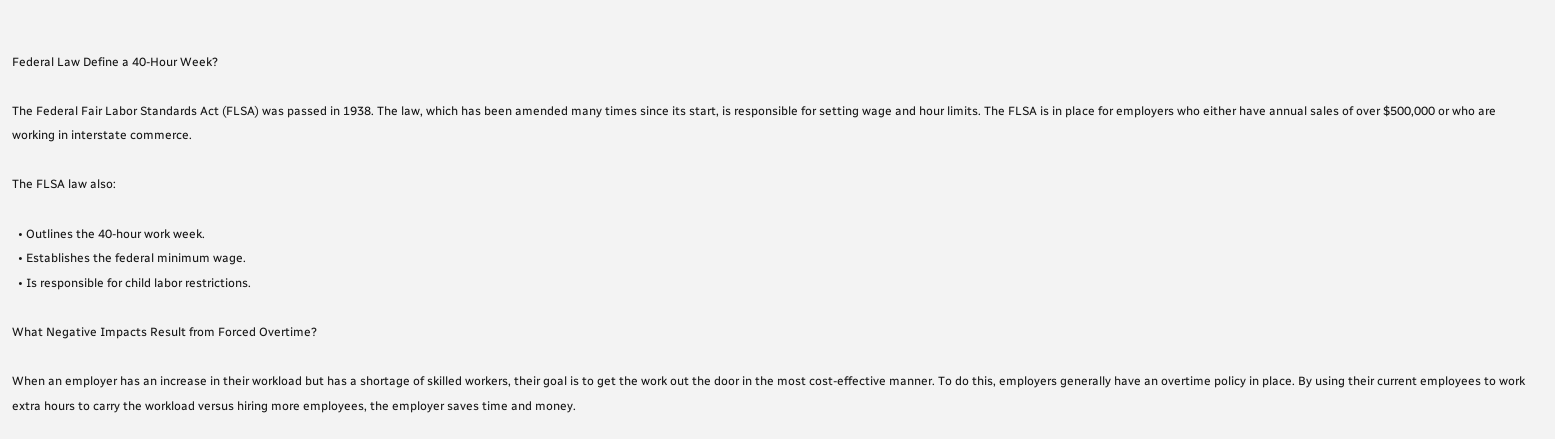Federal Law Define a 40-Hour Week?

The Federal Fair Labor Standards Act (FLSA) was passed in 1938. The law, which has been amended many times since its start, is responsible for setting wage and hour limits. The FLSA is in place for employers who either have annual sales of over $500,000 or who are working in interstate commerce.

The FLSA law also:

  • Outlines the 40-hour work week.
  • Establishes the federal minimum wage.
  • Is responsible for child labor restrictions.

What Negative Impacts Result from Forced Overtime?

When an employer has an increase in their workload but has a shortage of skilled workers, their goal is to get the work out the door in the most cost-effective manner. To do this, employers generally have an overtime policy in place. By using their current employees to work extra hours to carry the workload versus hiring more employees, the employer saves time and money.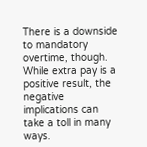There is a downside to mandatory overtime, though. While extra pay is a positive result, the negative implications can take a toll in many ways.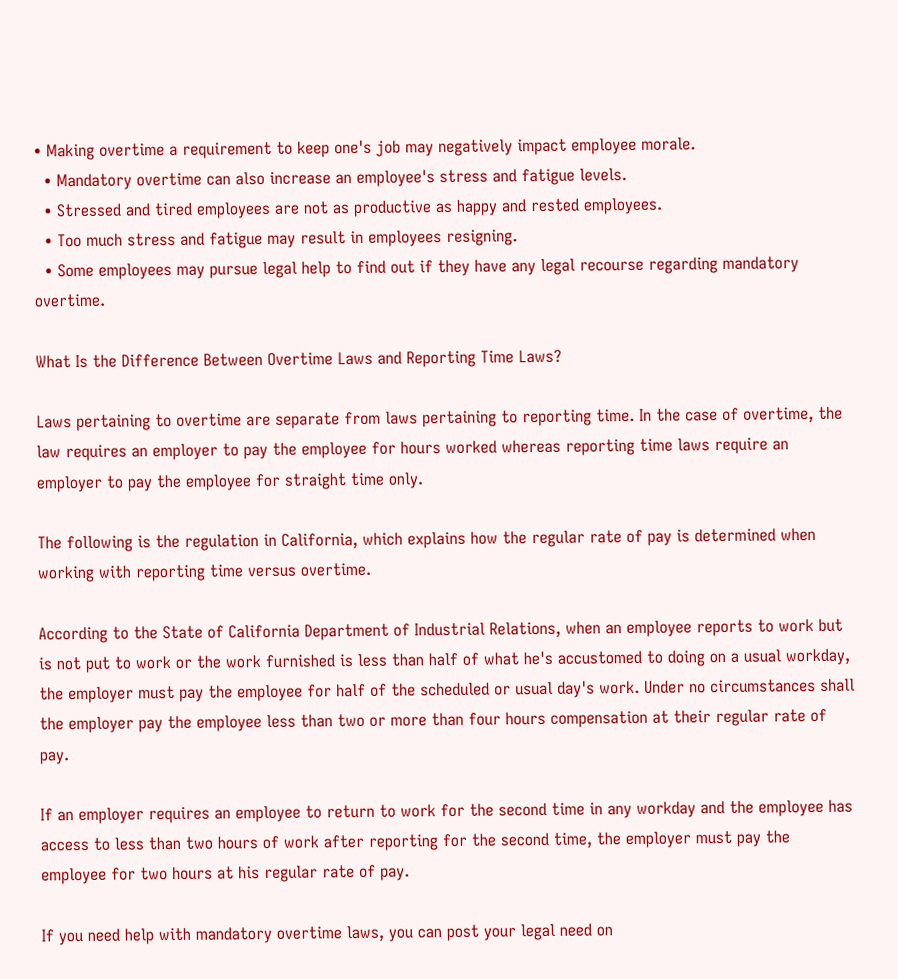• Making overtime a requirement to keep one's job may negatively impact employee morale.
  • Mandatory overtime can also increase an employee's stress and fatigue levels.
  • Stressed and tired employees are not as productive as happy and rested employees.
  • Too much stress and fatigue may result in employees resigning.
  • Some employees may pursue legal help to find out if they have any legal recourse regarding mandatory overtime.

What Is the Difference Between Overtime Laws and Reporting Time Laws?

Laws pertaining to overtime are separate from laws pertaining to reporting time. In the case of overtime, the law requires an employer to pay the employee for hours worked whereas reporting time laws require an employer to pay the employee for straight time only.

The following is the regulation in California, which explains how the regular rate of pay is determined when working with reporting time versus overtime.

According to the State of California Department of Industrial Relations, when an employee reports to work but is not put to work or the work furnished is less than half of what he's accustomed to doing on a usual workday, the employer must pay the employee for half of the scheduled or usual day's work. Under no circumstances shall the employer pay the employee less than two or more than four hours compensation at their regular rate of pay.

If an employer requires an employee to return to work for the second time in any workday and the employee has access to less than two hours of work after reporting for the second time, the employer must pay the employee for two hours at his regular rate of pay.

If you need help with mandatory overtime laws, you can post your legal need on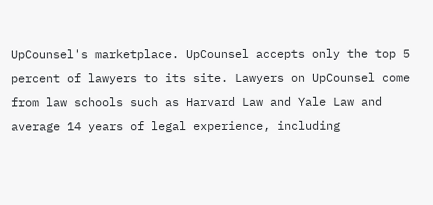UpCounsel's marketplace. UpCounsel accepts only the top 5 percent of lawyers to its site. Lawyers on UpCounsel come from law schools such as Harvard Law and Yale Law and average 14 years of legal experience, including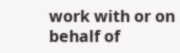work with or on behalf of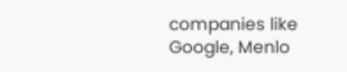companies like Google, Menlo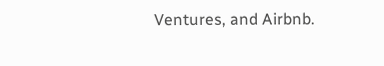Ventures, and Airbnb.